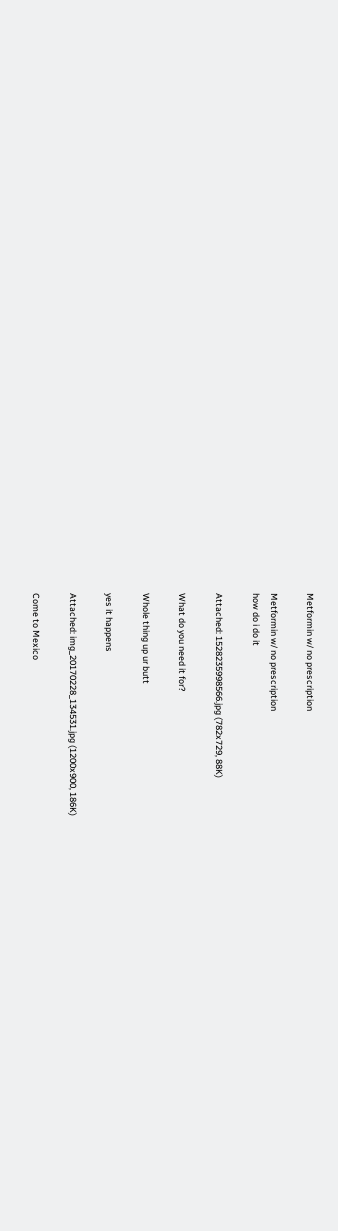Metformin w/ no prescription

Metformin w/ no prescription
how do i do it

Attached: 1528235998566.jpg (782x729, 88K)

What do you need it for?

Whole thing up ur butt

yes it happens

Attached: img_20170228_134531.jpg (1200x900, 186K)

Come to Mexico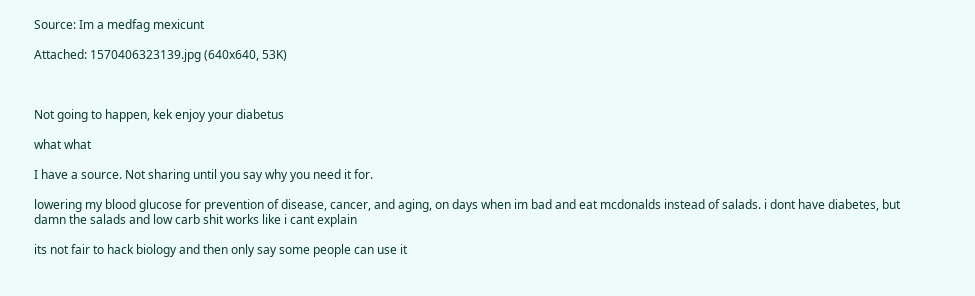Source: Im a medfag mexicunt

Attached: 1570406323139.jpg (640x640, 53K)



Not going to happen, kek enjoy your diabetus

what what

I have a source. Not sharing until you say why you need it for.

lowering my blood glucose for prevention of disease, cancer, and aging, on days when im bad and eat mcdonalds instead of salads. i dont have diabetes, but damn the salads and low carb shit works like i cant explain

its not fair to hack biology and then only say some people can use it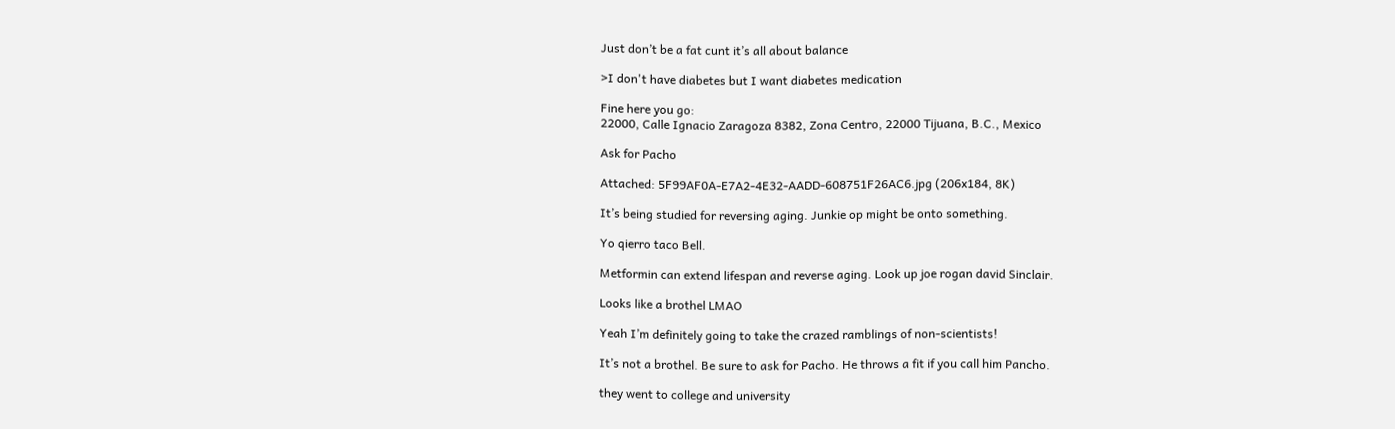Just don’t be a fat cunt it’s all about balance

>I don't have diabetes but I want diabetes medication

Fine here you go:
22000, Calle Ignacio Zaragoza 8382, Zona Centro, 22000 Tijuana, B.C., Mexico

Ask for Pacho

Attached: 5F99AF0A-E7A2-4E32-AADD-608751F26AC6.jpg (206x184, 8K)

It’s being studied for reversing aging. Junkie op might be onto something.

Yo qierro taco Bell.

Metformin can extend lifespan and reverse aging. Look up joe rogan david Sinclair.

Looks like a brothel LMAO

Yeah I’m definitely going to take the crazed ramblings of non-scientists!

It’s not a brothel. Be sure to ask for Pacho. He throws a fit if you call him Pancho.

they went to college and university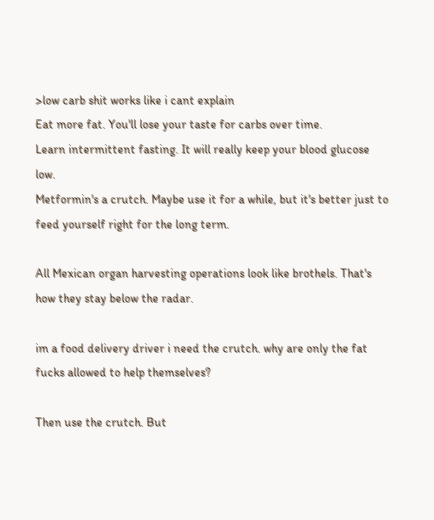>low carb shit works like i cant explain
Eat more fat. You'll lose your taste for carbs over time.
Learn intermittent fasting. It will really keep your blood glucose low.
Metformin's a crutch. Maybe use it for a while, but it's better just to feed yourself right for the long term.

All Mexican organ harvesting operations look like brothels. That's how they stay below the radar.

im a food delivery driver i need the crutch. why are only the fat fucks allowed to help themselves?

Then use the crutch. But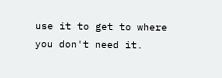use it to get to where you don't need it.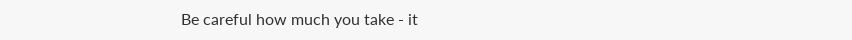Be careful how much you take - it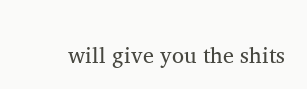will give you the shits